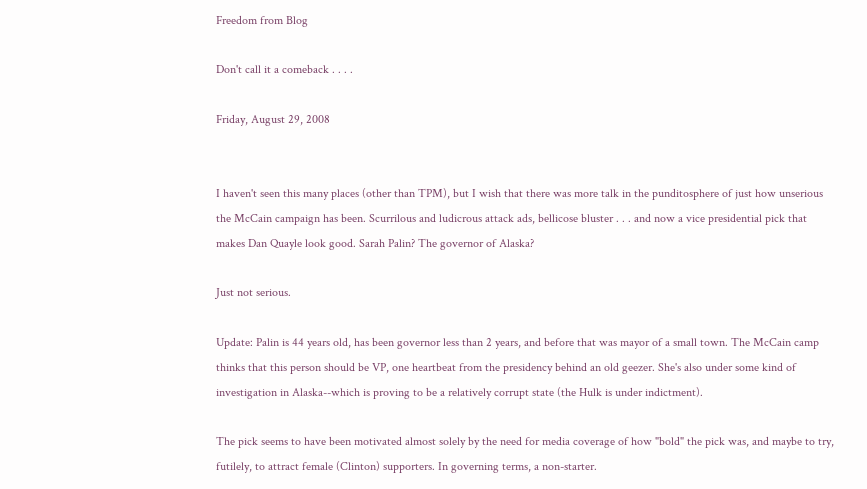Freedom from Blog

Don't call it a comeback . . . .

Friday, August 29, 2008


I haven't seen this many places (other than TPM), but I wish that there was more talk in the punditosphere of just how unserious the McCain campaign has been. Scurrilous and ludicrous attack ads, bellicose bluster . . . and now a vice presidential pick that makes Dan Quayle look good. Sarah Palin? The governor of Alaska?

Just not serious.

Update: Palin is 44 years old, has been governor less than 2 years, and before that was mayor of a small town. The McCain camp thinks that this person should be VP, one heartbeat from the presidency behind an old geezer. She's also under some kind of investigation in Alaska--which is proving to be a relatively corrupt state (the Hulk is under indictment).

The pick seems to have been motivated almost solely by the need for media coverage of how "bold" the pick was, and maybe to try, futilely, to attract female (Clinton) supporters. In governing terms, a non-starter.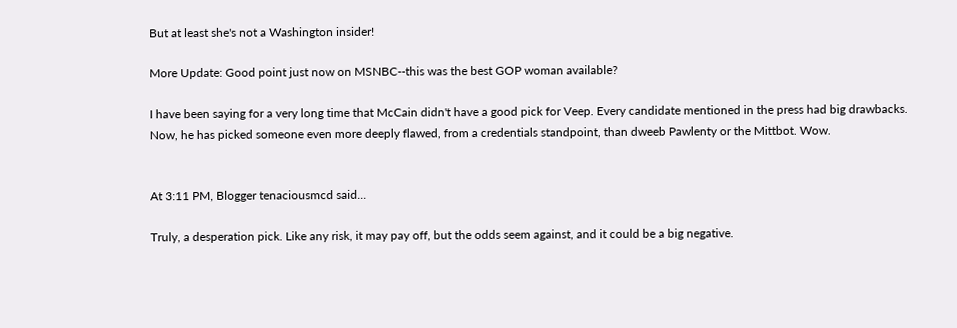But at least she's not a Washington insider!

More Update: Good point just now on MSNBC--this was the best GOP woman available?

I have been saying for a very long time that McCain didn't have a good pick for Veep. Every candidate mentioned in the press had big drawbacks. Now, he has picked someone even more deeply flawed, from a credentials standpoint, than dweeb Pawlenty or the Mittbot. Wow.


At 3:11 PM, Blogger tenaciousmcd said...

Truly, a desperation pick. Like any risk, it may pay off, but the odds seem against, and it could be a big negative.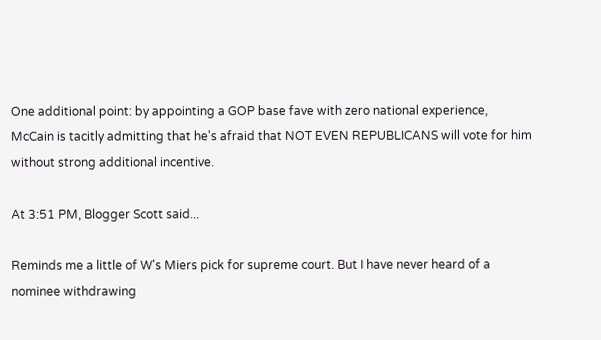One additional point: by appointing a GOP base fave with zero national experience, McCain is tacitly admitting that he's afraid that NOT EVEN REPUBLICANS will vote for him without strong additional incentive.

At 3:51 PM, Blogger Scott said...

Reminds me a little of W's Miers pick for supreme court. But I have never heard of a nominee withdrawing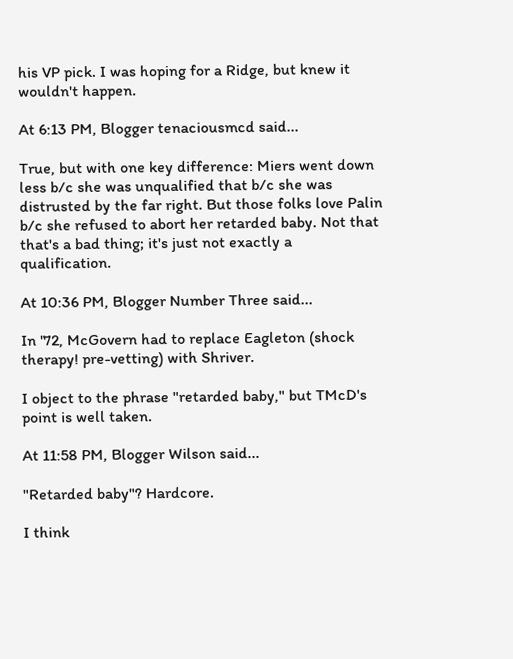his VP pick. I was hoping for a Ridge, but knew it wouldn't happen.

At 6:13 PM, Blogger tenaciousmcd said...

True, but with one key difference: Miers went down less b/c she was unqualified that b/c she was distrusted by the far right. But those folks love Palin b/c she refused to abort her retarded baby. Not that that's a bad thing; it's just not exactly a qualification.

At 10:36 PM, Blogger Number Three said...

In '72, McGovern had to replace Eagleton (shock therapy! pre-vetting) with Shriver.

I object to the phrase "retarded baby," but TMcD's point is well taken.

At 11:58 PM, Blogger Wilson said...

"Retarded baby"? Hardcore.

I think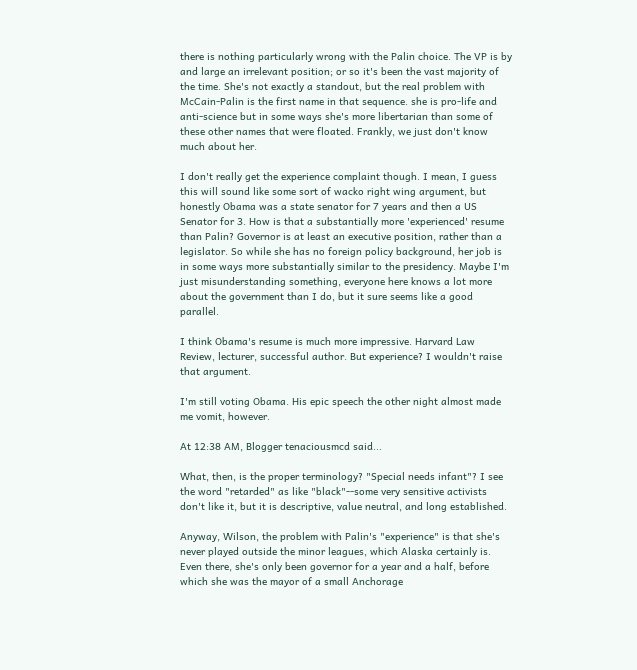there is nothing particularly wrong with the Palin choice. The VP is by and large an irrelevant position; or so it's been the vast majority of the time. She's not exactly a standout, but the real problem with McCain-Palin is the first name in that sequence. she is pro-life and anti-science but in some ways she's more libertarian than some of these other names that were floated. Frankly, we just don't know much about her.

I don't really get the experience complaint though. I mean, I guess this will sound like some sort of wacko right wing argument, but honestly Obama was a state senator for 7 years and then a US Senator for 3. How is that a substantially more 'experienced' resume than Palin? Governor is at least an executive position, rather than a legislator. So while she has no foreign policy background, her job is in some ways more substantially similar to the presidency. Maybe I'm just misunderstanding something, everyone here knows a lot more about the government than I do, but it sure seems like a good parallel.

I think Obama's resume is much more impressive. Harvard Law Review, lecturer, successful author. But experience? I wouldn't raise that argument.

I'm still voting Obama. His epic speech the other night almost made me vomit, however.

At 12:38 AM, Blogger tenaciousmcd said...

What, then, is the proper terminology? "Special needs infant"? I see the word "retarded" as like "black"--some very sensitive activists don't like it, but it is descriptive, value neutral, and long established.

Anyway, Wilson, the problem with Palin's "experience" is that she's never played outside the minor leagues, which Alaska certainly is. Even there, she's only been governor for a year and a half, before which she was the mayor of a small Anchorage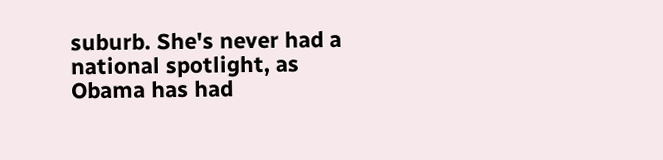suburb. She's never had a national spotlight, as Obama has had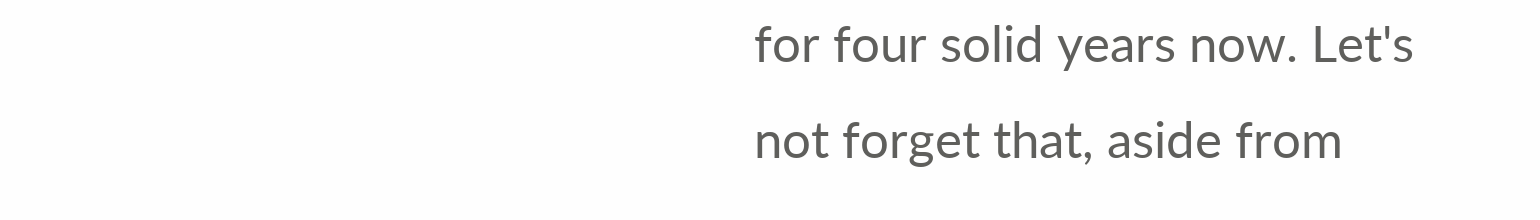for four solid years now. Let's not forget that, aside from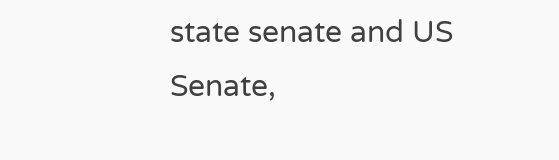state senate and US Senate,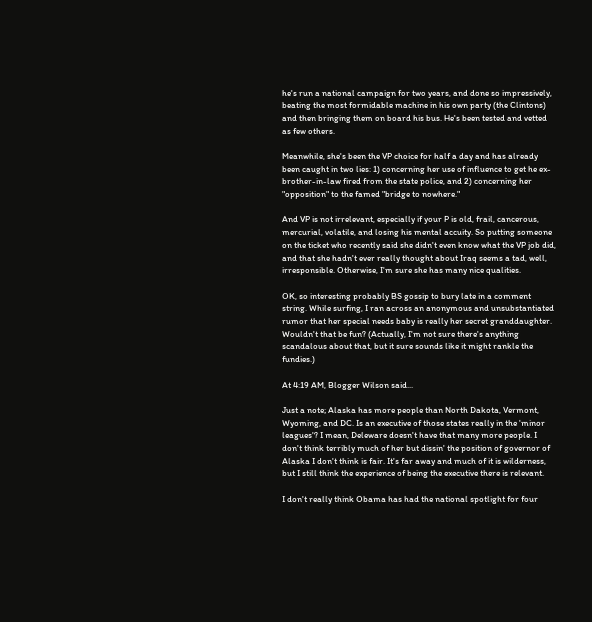he's run a national campaign for two years, and done so impressively, beating the most formidable machine in his own party (the Clintons) and then bringing them on board his bus. He's been tested and vetted as few others.

Meanwhile, she's been the VP choice for half a day and has already been caught in two lies: 1) concerning her use of influence to get he ex-brother-in-law fired from the state police, and 2) concerning her "opposition" to the famed "bridge to nowhere."

And VP is not irrelevant, especially if your P is old, frail, cancerous, mercurial, volatile, and losing his mental accuity. So putting someone on the ticket who recently said she didn't even know what the VP job did, and that she hadn't ever really thought about Iraq seems a tad, well, irresponsible. Otherwise, I'm sure she has many nice qualities.

OK, so interesting probably BS gossip to bury late in a comment string. While surfing, I ran across an anonymous and unsubstantiated rumor that her special needs baby is really her secret granddaughter. Wouldn't that be fun? (Actually, I'm not sure there's anything scandalous about that, but it sure sounds like it might rankle the fundies.)

At 4:19 AM, Blogger Wilson said...

Just a note; Alaska has more people than North Dakota, Vermont, Wyoming, and DC. Is an executive of those states really in the 'minor leagues'? I mean, Deleware doesn't have that many more people. I don't think terribly much of her but dissin' the position of governor of Alaska I don't think is fair. It's far away and much of it is wilderness, but I still think the experience of being the executive there is relevant.

I don't really think Obama has had the national spotlight for four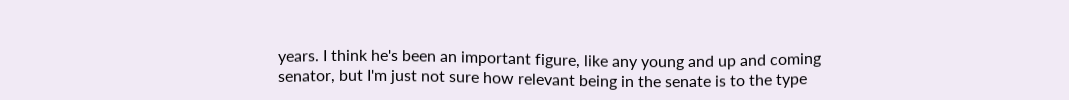years. I think he's been an important figure, like any young and up and coming senator, but I'm just not sure how relevant being in the senate is to the type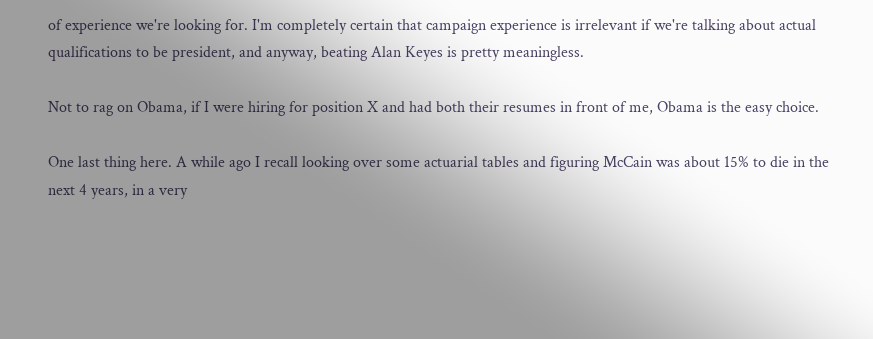of experience we're looking for. I'm completely certain that campaign experience is irrelevant if we're talking about actual qualifications to be president, and anyway, beating Alan Keyes is pretty meaningless.

Not to rag on Obama, if I were hiring for position X and had both their resumes in front of me, Obama is the easy choice.

One last thing here. A while ago I recall looking over some actuarial tables and figuring McCain was about 15% to die in the next 4 years, in a very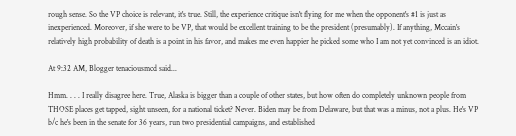rough sense. So the VP choice is relevant, it's true. Still, the experience critique isn't flying for me when the opponent's #1 is just as inexperienced. Moreover, if she were to be VP, that would be excellent training to be the president (presumably). If anything, Mccain's relatively high probability of death is a point in his favor, and makes me even happier he picked some who I am not yet convinced is an idiot.

At 9:32 AM, Blogger tenaciousmcd said...

Hmm. . . . I really disagree here. True, Alaska is bigger than a couple of other states, but how often do completely unknown people from THOSE places get tapped, sight unseen, for a national ticket? Never. Biden may be from Delaware, but that was a minus, not a plus. He's VP b/c he's been in the senate for 36 years, run two presidential campaigns, and established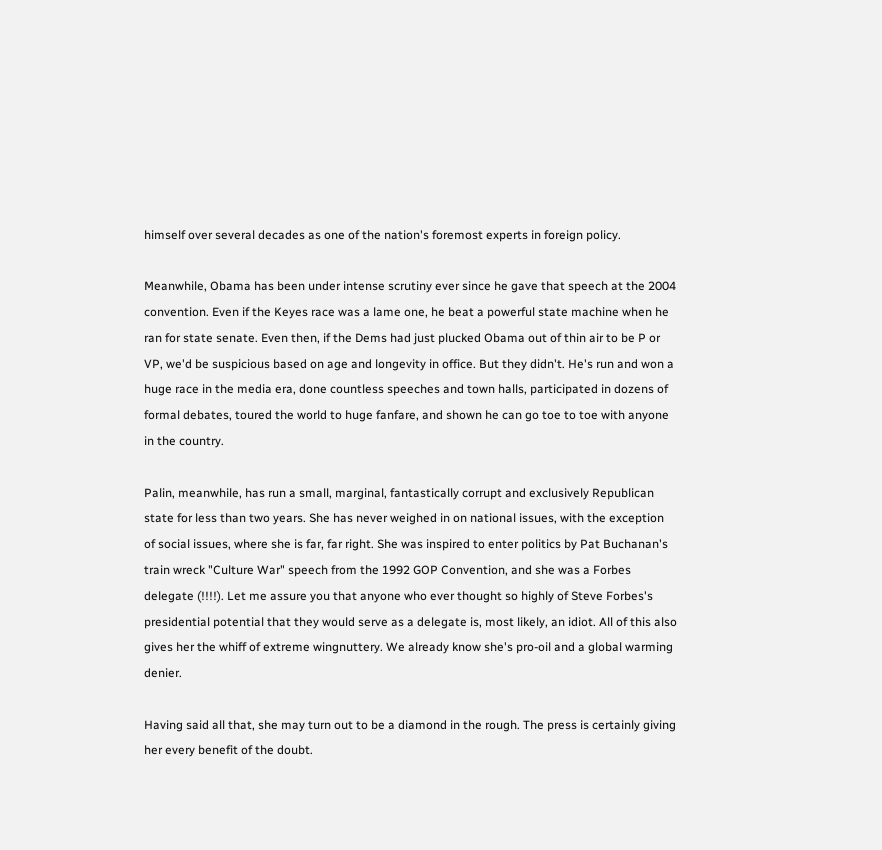himself over several decades as one of the nation's foremost experts in foreign policy.

Meanwhile, Obama has been under intense scrutiny ever since he gave that speech at the 2004 convention. Even if the Keyes race was a lame one, he beat a powerful state machine when he ran for state senate. Even then, if the Dems had just plucked Obama out of thin air to be P or VP, we'd be suspicious based on age and longevity in office. But they didn't. He's run and won a huge race in the media era, done countless speeches and town halls, participated in dozens of formal debates, toured the world to huge fanfare, and shown he can go toe to toe with anyone in the country.

Palin, meanwhile, has run a small, marginal, fantastically corrupt and exclusively Republican state for less than two years. She has never weighed in on national issues, with the exception of social issues, where she is far, far right. She was inspired to enter politics by Pat Buchanan's train wreck "Culture War" speech from the 1992 GOP Convention, and she was a Forbes delegate (!!!!). Let me assure you that anyone who ever thought so highly of Steve Forbes's presidential potential that they would serve as a delegate is, most likely, an idiot. All of this also gives her the whiff of extreme wingnuttery. We already know she's pro-oil and a global warming denier.

Having said all that, she may turn out to be a diamond in the rough. The press is certainly giving her every benefit of the doubt.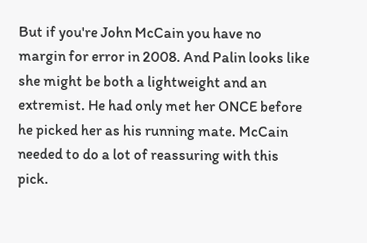But if you're John McCain you have no margin for error in 2008. And Palin looks like she might be both a lightweight and an extremist. He had only met her ONCE before he picked her as his running mate. McCain needed to do a lot of reassuring with this pick.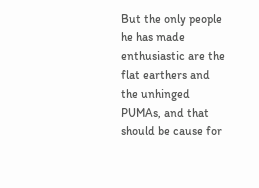But the only people he has made enthusiastic are the flat earthers and the unhinged PUMAs, and that should be cause for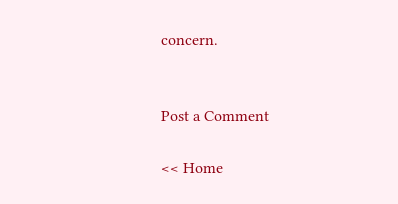concern.


Post a Comment

<< Home